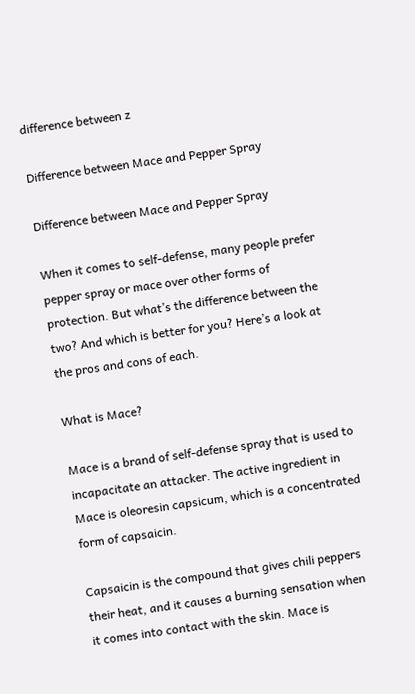difference between z

Difference between Mace and Pepper Spray

Difference between Mace and Pepper Spray

When it comes to self-defense, many people prefer pepper spray or mace over other forms of protection. But what’s the difference between the two? And which is better for you? Here’s a look at the pros and cons of each.

What is Mace?

Mace is a brand of self-defense spray that is used to incapacitate an attacker. The active ingredient in Mace is oleoresin capsicum, which is a concentrated form of capsaicin.

Capsaicin is the compound that gives chili peppers their heat, and it causes a burning sensation when it comes into contact with the skin. Mace is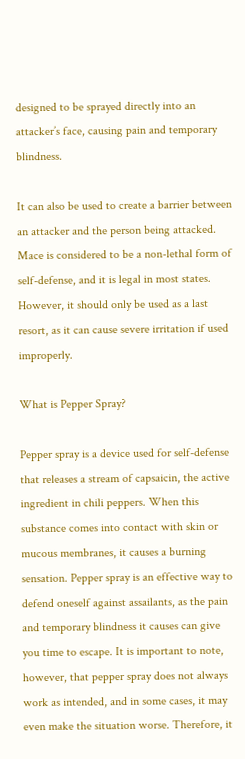designed to be sprayed directly into an attacker’s face, causing pain and temporary blindness.

It can also be used to create a barrier between an attacker and the person being attacked. Mace is considered to be a non-lethal form of self-defense, and it is legal in most states. However, it should only be used as a last resort, as it can cause severe irritation if used improperly.

What is Pepper Spray?

Pepper spray is a device used for self-defense that releases a stream of capsaicin, the active ingredient in chili peppers. When this substance comes into contact with skin or mucous membranes, it causes a burning sensation. Pepper spray is an effective way to defend oneself against assailants, as the pain and temporary blindness it causes can give you time to escape. It is important to note, however, that pepper spray does not always work as intended, and in some cases, it may even make the situation worse. Therefore, it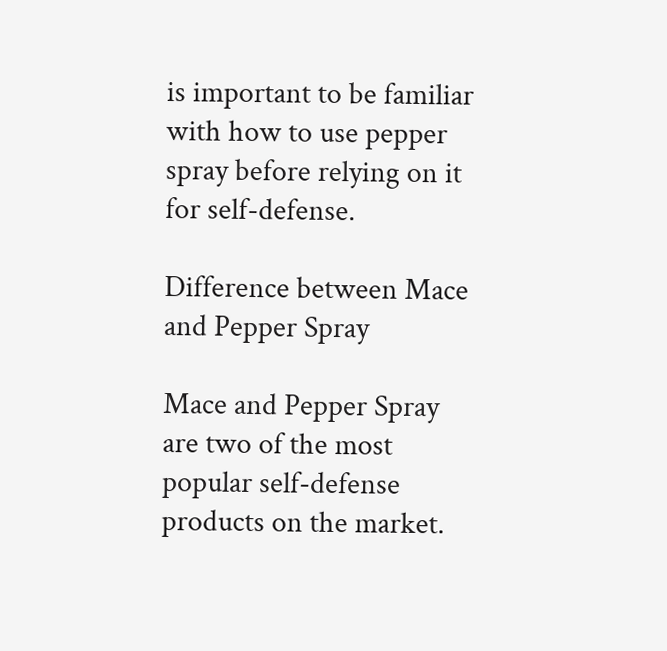is important to be familiar with how to use pepper spray before relying on it for self-defense.

Difference between Mace and Pepper Spray

Mace and Pepper Spray are two of the most popular self-defense products on the market.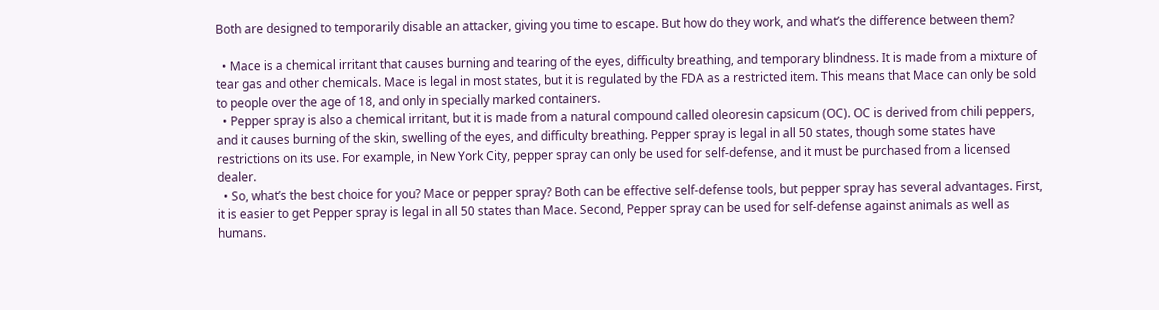Both are designed to temporarily disable an attacker, giving you time to escape. But how do they work, and what’s the difference between them?

  • Mace is a chemical irritant that causes burning and tearing of the eyes, difficulty breathing, and temporary blindness. It is made from a mixture of tear gas and other chemicals. Mace is legal in most states, but it is regulated by the FDA as a restricted item. This means that Mace can only be sold to people over the age of 18, and only in specially marked containers.
  • Pepper spray is also a chemical irritant, but it is made from a natural compound called oleoresin capsicum (OC). OC is derived from chili peppers, and it causes burning of the skin, swelling of the eyes, and difficulty breathing. Pepper spray is legal in all 50 states, though some states have restrictions on its use. For example, in New York City, pepper spray can only be used for self-defense, and it must be purchased from a licensed dealer.
  • So, what’s the best choice for you? Mace or pepper spray? Both can be effective self-defense tools, but pepper spray has several advantages. First, it is easier to get Pepper spray is legal in all 50 states than Mace. Second, Pepper spray can be used for self-defense against animals as well as humans.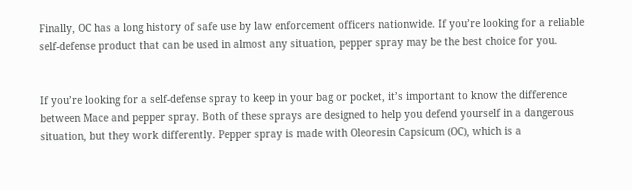Finally, OC has a long history of safe use by law enforcement officers nationwide. If you’re looking for a reliable self-defense product that can be used in almost any situation, pepper spray may be the best choice for you.


If you’re looking for a self-defense spray to keep in your bag or pocket, it’s important to know the difference between Mace and pepper spray. Both of these sprays are designed to help you defend yourself in a dangerous situation, but they work differently. Pepper spray is made with Oleoresin Capsicum (OC), which is a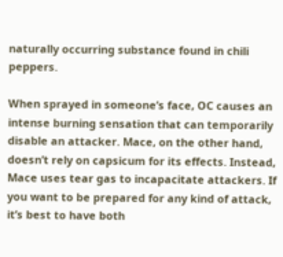naturally occurring substance found in chili peppers.

When sprayed in someone’s face, OC causes an intense burning sensation that can temporarily disable an attacker. Mace, on the other hand, doesn’t rely on capsicum for its effects. Instead, Mace uses tear gas to incapacitate attackers. If you want to be prepared for any kind of attack, it’s best to have both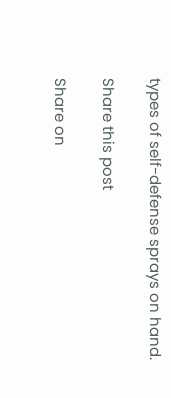types of self-defense sprays on hand.

Share this post

Share on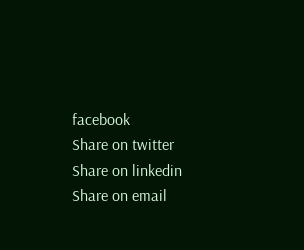facebook
Share on twitter
Share on linkedin
Share on email